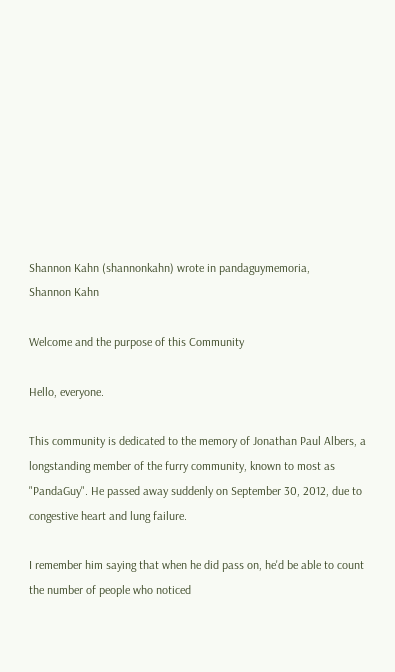Shannon Kahn (shannonkahn) wrote in pandaguymemoria,
Shannon Kahn

Welcome and the purpose of this Community

Hello, everyone.

This community is dedicated to the memory of Jonathan Paul Albers, a longstanding member of the furry community, known to most as "PandaGuy". He passed away suddenly on September 30, 2012, due to congestive heart and lung failure.

I remember him saying that when he did pass on, he'd be able to count the number of people who noticed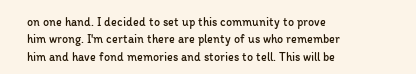on one hand. I decided to set up this community to prove him wrong. I'm certain there are plenty of us who remember him and have fond memories and stories to tell. This will be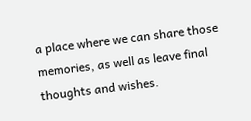a place where we can share those memories, as well as leave final thoughts and wishes.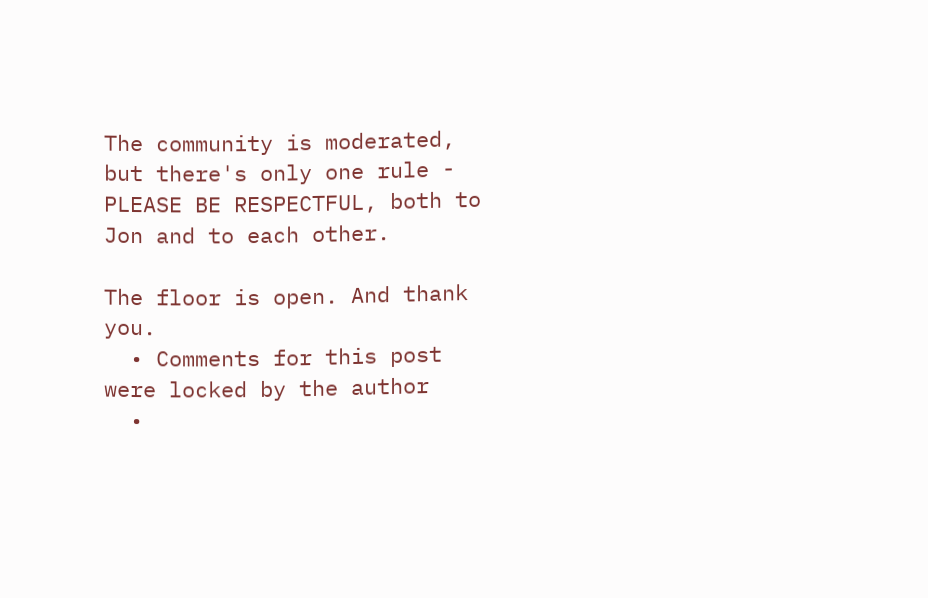The community is moderated, but there's only one rule - PLEASE BE RESPECTFUL, both to Jon and to each other.

The floor is open. And thank you.
  • Comments for this post were locked by the author
  •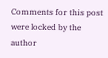Comments for this post were locked by the author